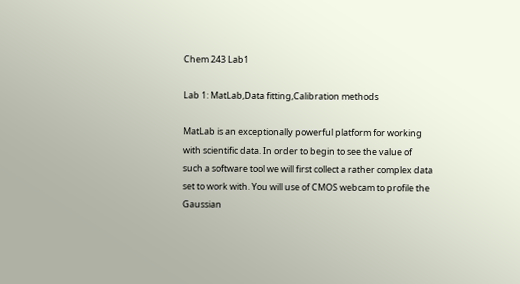Chem 243 Lab1

Lab 1: MatLab,Data fitting,Calibration methods

MatLab is an exceptionally powerful platform for working with scientific data. In order to begin to see the value of such a software tool we will first collect a rather complex data set to work with. You will use of CMOS webcam to profile the Gaussian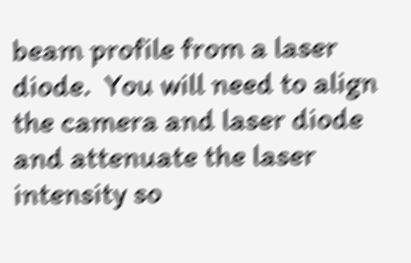beam profile from a laser diode.  You will need to align the camera and laser diode and attenuate the laser intensity so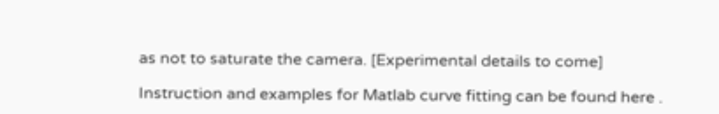as not to saturate the camera. [Experimental details to come]

Instruction and examples for Matlab curve fitting can be found here .